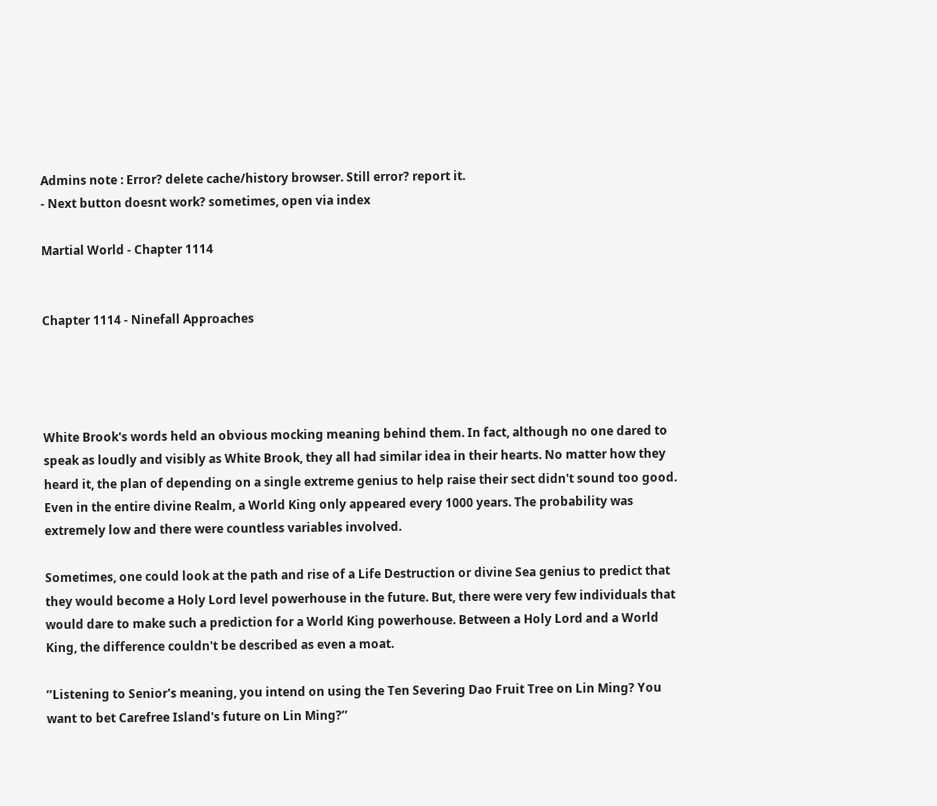Admins note : Error? delete cache/history browser. Still error? report it.
- Next button doesnt work? sometimes, open via index

Martial World - Chapter 1114


Chapter 1114 - Ninefall Approaches




White Brook's words held an obvious mocking meaning behind them. In fact, although no one dared to speak as loudly and visibly as White Brook, they all had similar idea in their hearts. No matter how they heard it, the plan of depending on a single extreme genius to help raise their sect didn't sound too good. Even in the entire divine Realm, a World King only appeared every 1000 years. The probability was extremely low and there were countless variables involved.

Sometimes, one could look at the path and rise of a Life Destruction or divine Sea genius to predict that they would become a Holy Lord level powerhouse in the future. But, there were very few individuals that would dare to make such a prediction for a World King powerhouse. Between a Holy Lord and a World King, the difference couldn't be described as even a moat.

’’Listening to Senior's meaning, you intend on using the Ten Severing Dao Fruit Tree on Lin Ming? You want to bet Carefree Island's future on Lin Ming?’’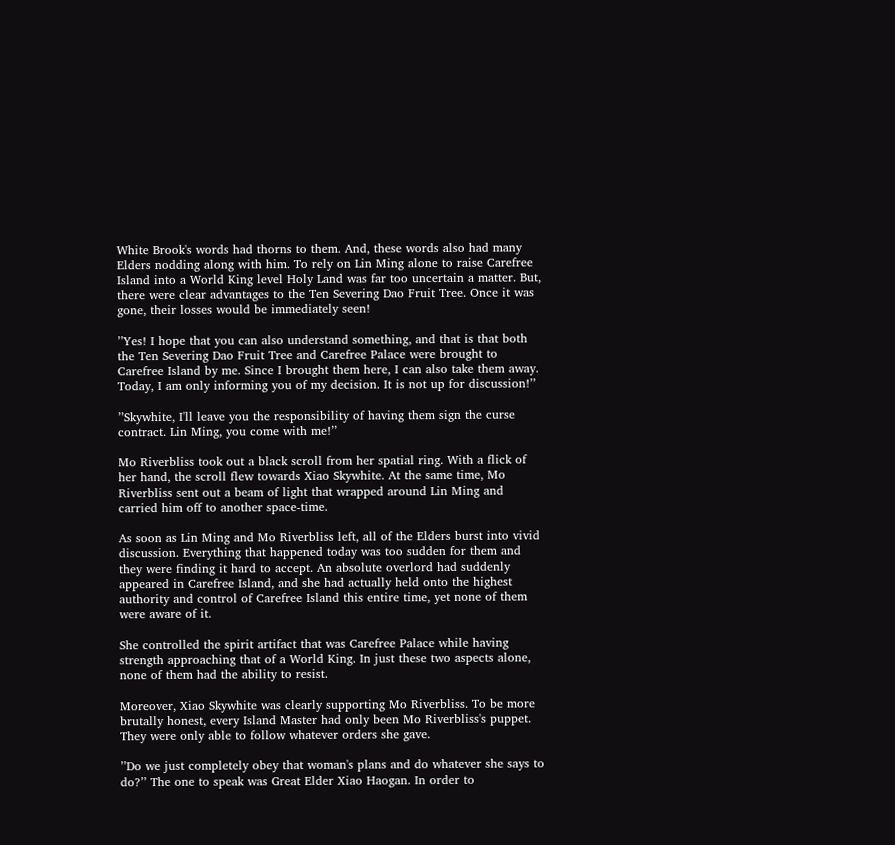White Brook's words had thorns to them. And, these words also had many Elders nodding along with him. To rely on Lin Ming alone to raise Carefree Island into a World King level Holy Land was far too uncertain a matter. But, there were clear advantages to the Ten Severing Dao Fruit Tree. Once it was gone, their losses would be immediately seen!

’’Yes! I hope that you can also understand something, and that is that both the Ten Severing Dao Fruit Tree and Carefree Palace were brought to Carefree Island by me. Since I brought them here, I can also take them away. Today, I am only informing you of my decision. It is not up for discussion!’’

’’Skywhite, I'll leave you the responsibility of having them sign the curse contract. Lin Ming, you come with me!’’

Mo Riverbliss took out a black scroll from her spatial ring. With a flick of her hand, the scroll flew towards Xiao Skywhite. At the same time, Mo Riverbliss sent out a beam of light that wrapped around Lin Ming and carried him off to another space-time.

As soon as Lin Ming and Mo Riverbliss left, all of the Elders burst into vivid discussion. Everything that happened today was too sudden for them and they were finding it hard to accept. An absolute overlord had suddenly appeared in Carefree Island, and she had actually held onto the highest authority and control of Carefree Island this entire time, yet none of them were aware of it.

She controlled the spirit artifact that was Carefree Palace while having strength approaching that of a World King. In just these two aspects alone, none of them had the ability to resist.

Moreover, Xiao Skywhite was clearly supporting Mo Riverbliss. To be more brutally honest, every Island Master had only been Mo Riverbliss's puppet. They were only able to follow whatever orders she gave.

’’Do we just completely obey that woman's plans and do whatever she says to do?’’ The one to speak was Great Elder Xiao Haogan. In order to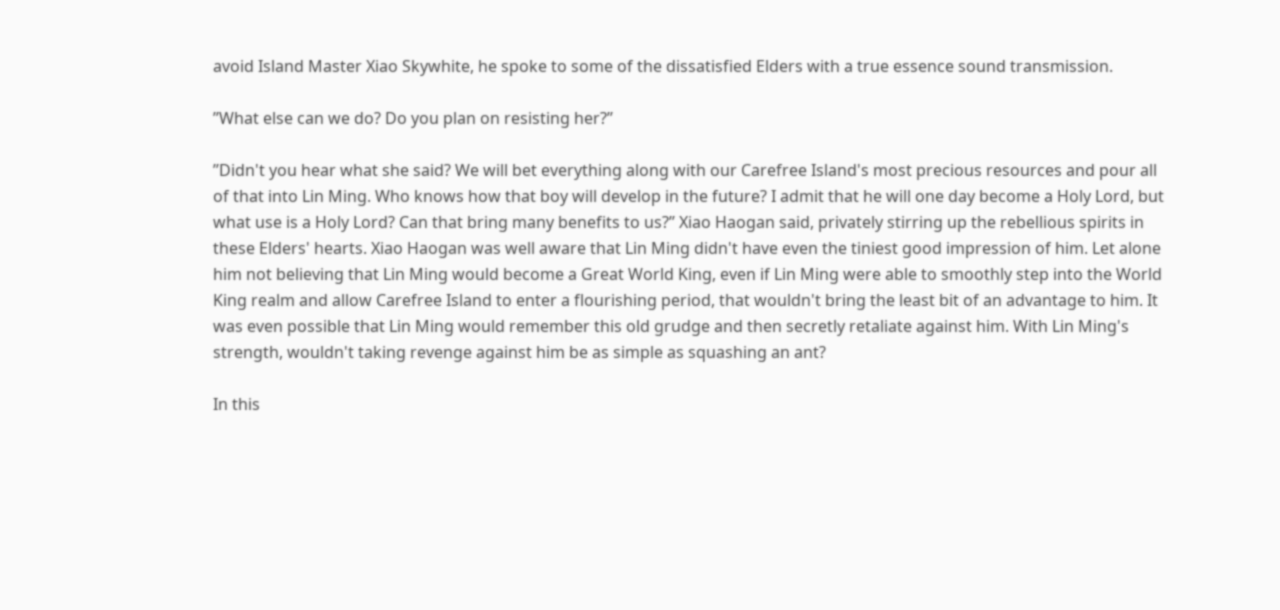avoid Island Master Xiao Skywhite, he spoke to some of the dissatisfied Elders with a true essence sound transmission.

’’What else can we do? Do you plan on resisting her?’’

’’Didn't you hear what she said? We will bet everything along with our Carefree Island's most precious resources and pour all of that into Lin Ming. Who knows how that boy will develop in the future? I admit that he will one day become a Holy Lord, but what use is a Holy Lord? Can that bring many benefits to us?’’ Xiao Haogan said, privately stirring up the rebellious spirits in these Elders' hearts. Xiao Haogan was well aware that Lin Ming didn't have even the tiniest good impression of him. Let alone him not believing that Lin Ming would become a Great World King, even if Lin Ming were able to smoothly step into the World King realm and allow Carefree Island to enter a flourishing period, that wouldn't bring the least bit of an advantage to him. It was even possible that Lin Ming would remember this old grudge and then secretly retaliate against him. With Lin Ming's strength, wouldn't taking revenge against him be as simple as squashing an ant?

In this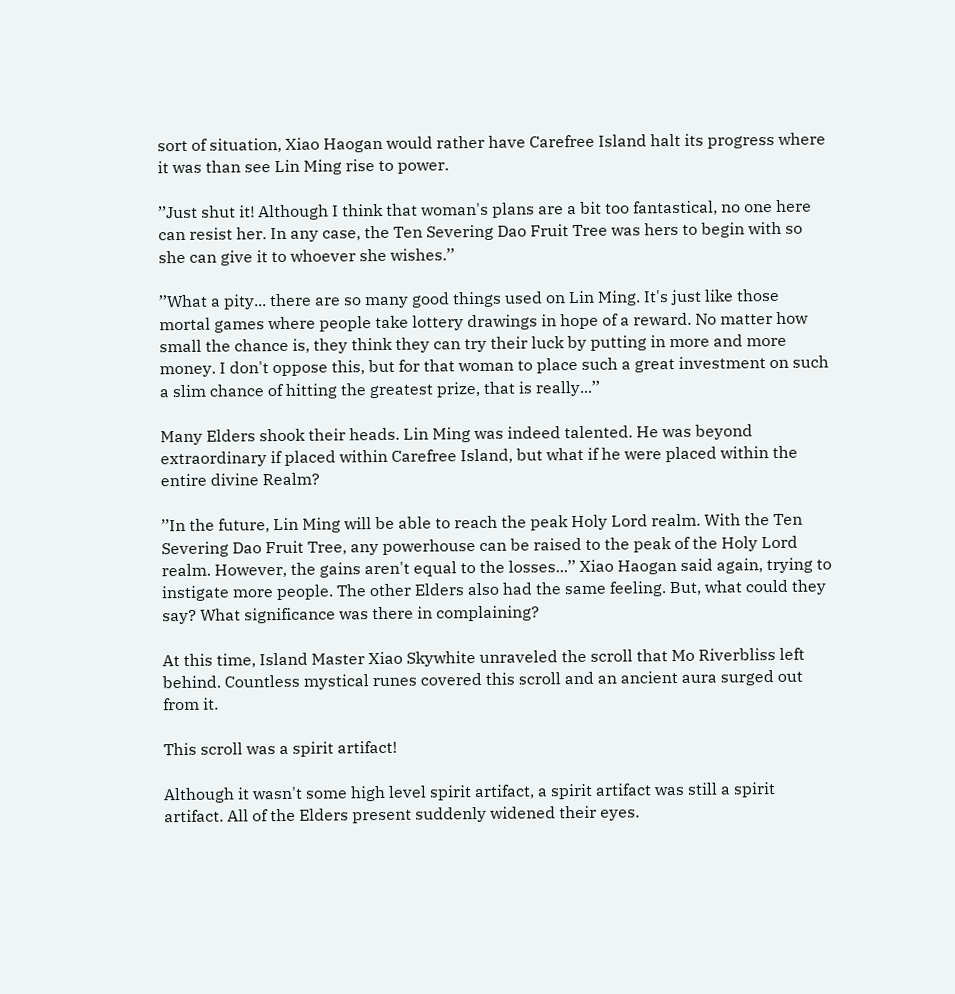sort of situation, Xiao Haogan would rather have Carefree Island halt its progress where it was than see Lin Ming rise to power.

’’Just shut it! Although I think that woman's plans are a bit too fantastical, no one here can resist her. In any case, the Ten Severing Dao Fruit Tree was hers to begin with so she can give it to whoever she wishes.’’

’’What a pity... there are so many good things used on Lin Ming. It's just like those mortal games where people take lottery drawings in hope of a reward. No matter how small the chance is, they think they can try their luck by putting in more and more money. I don't oppose this, but for that woman to place such a great investment on such a slim chance of hitting the greatest prize, that is really...’’

Many Elders shook their heads. Lin Ming was indeed talented. He was beyond extraordinary if placed within Carefree Island, but what if he were placed within the entire divine Realm?

’’In the future, Lin Ming will be able to reach the peak Holy Lord realm. With the Ten Severing Dao Fruit Tree, any powerhouse can be raised to the peak of the Holy Lord realm. However, the gains aren't equal to the losses...’’ Xiao Haogan said again, trying to instigate more people. The other Elders also had the same feeling. But, what could they say? What significance was there in complaining?

At this time, Island Master Xiao Skywhite unraveled the scroll that Mo Riverbliss left behind. Countless mystical runes covered this scroll and an ancient aura surged out from it.

This scroll was a spirit artifact!

Although it wasn't some high level spirit artifact, a spirit artifact was still a spirit artifact. All of the Elders present suddenly widened their eyes.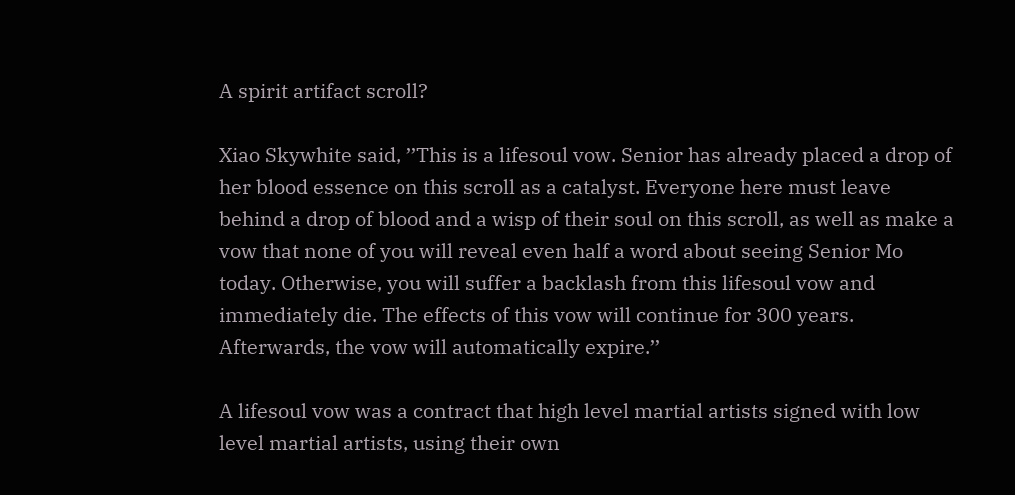A spirit artifact scroll?

Xiao Skywhite said, ’’This is a lifesoul vow. Senior has already placed a drop of her blood essence on this scroll as a catalyst. Everyone here must leave behind a drop of blood and a wisp of their soul on this scroll, as well as make a vow that none of you will reveal even half a word about seeing Senior Mo today. Otherwise, you will suffer a backlash from this lifesoul vow and immediately die. The effects of this vow will continue for 300 years. Afterwards, the vow will automatically expire.’’

A lifesoul vow was a contract that high level martial artists signed with low level martial artists, using their own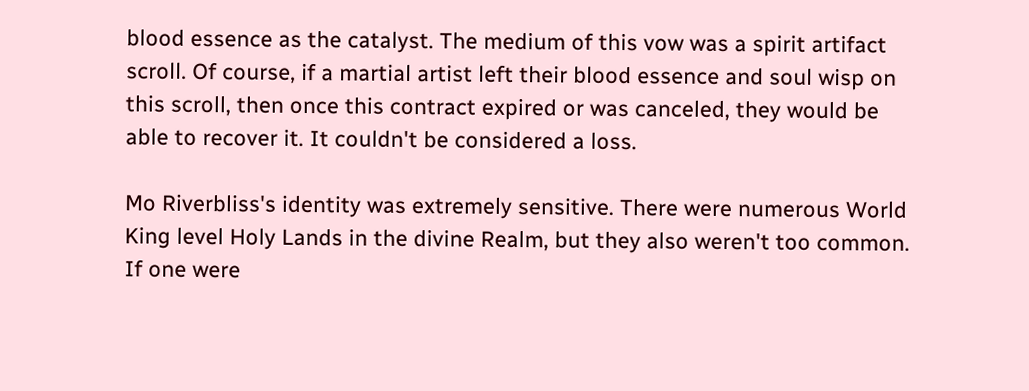blood essence as the catalyst. The medium of this vow was a spirit artifact scroll. Of course, if a martial artist left their blood essence and soul wisp on this scroll, then once this contract expired or was canceled, they would be able to recover it. It couldn't be considered a loss.

Mo Riverbliss's identity was extremely sensitive. There were numerous World King level Holy Lands in the divine Realm, but they also weren't too common. If one were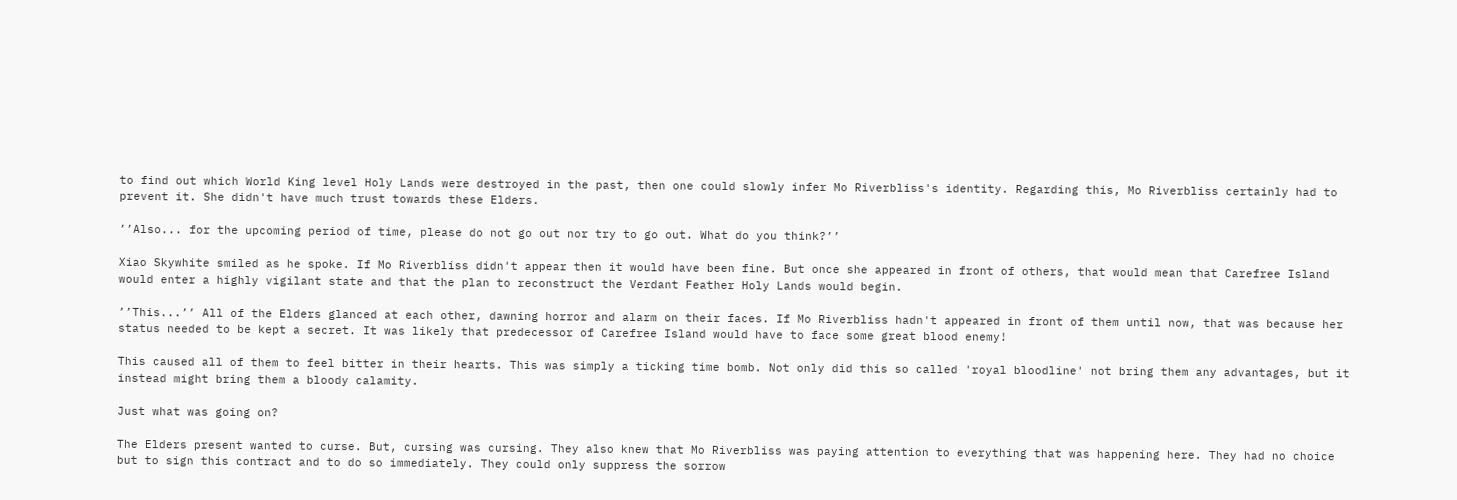to find out which World King level Holy Lands were destroyed in the past, then one could slowly infer Mo Riverbliss's identity. Regarding this, Mo Riverbliss certainly had to prevent it. She didn't have much trust towards these Elders.

’’Also... for the upcoming period of time, please do not go out nor try to go out. What do you think?’’

Xiao Skywhite smiled as he spoke. If Mo Riverbliss didn't appear then it would have been fine. But once she appeared in front of others, that would mean that Carefree Island would enter a highly vigilant state and that the plan to reconstruct the Verdant Feather Holy Lands would begin.

’’This...’’ All of the Elders glanced at each other, dawning horror and alarm on their faces. If Mo Riverbliss hadn't appeared in front of them until now, that was because her status needed to be kept a secret. It was likely that predecessor of Carefree Island would have to face some great blood enemy!

This caused all of them to feel bitter in their hearts. This was simply a ticking time bomb. Not only did this so called 'royal bloodline' not bring them any advantages, but it instead might bring them a bloody calamity.

Just what was going on?

The Elders present wanted to curse. But, cursing was cursing. They also knew that Mo Riverbliss was paying attention to everything that was happening here. They had no choice but to sign this contract and to do so immediately. They could only suppress the sorrow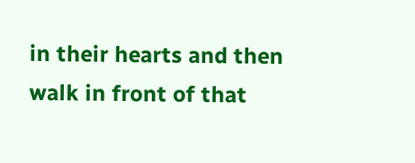in their hearts and then walk in front of that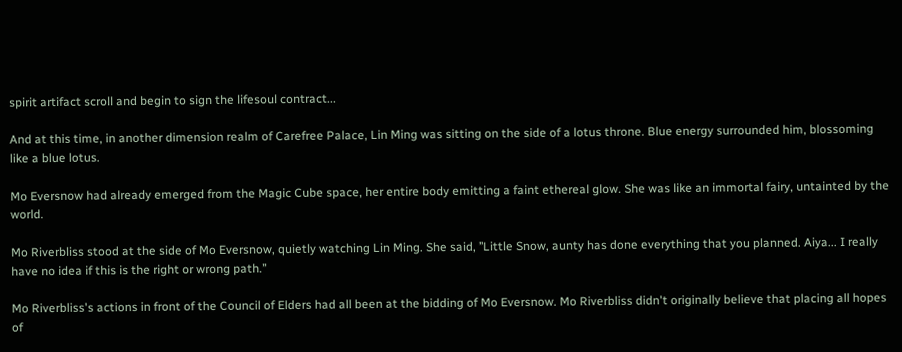spirit artifact scroll and begin to sign the lifesoul contract...

And at this time, in another dimension realm of Carefree Palace, Lin Ming was sitting on the side of a lotus throne. Blue energy surrounded him, blossoming like a blue lotus.

Mo Eversnow had already emerged from the Magic Cube space, her entire body emitting a faint ethereal glow. She was like an immortal fairy, untainted by the world.

Mo Riverbliss stood at the side of Mo Eversnow, quietly watching Lin Ming. She said, ’’Little Snow, aunty has done everything that you planned. Aiya... I really have no idea if this is the right or wrong path.’’

Mo Riverbliss's actions in front of the Council of Elders had all been at the bidding of Mo Eversnow. Mo Riverbliss didn't originally believe that placing all hopes of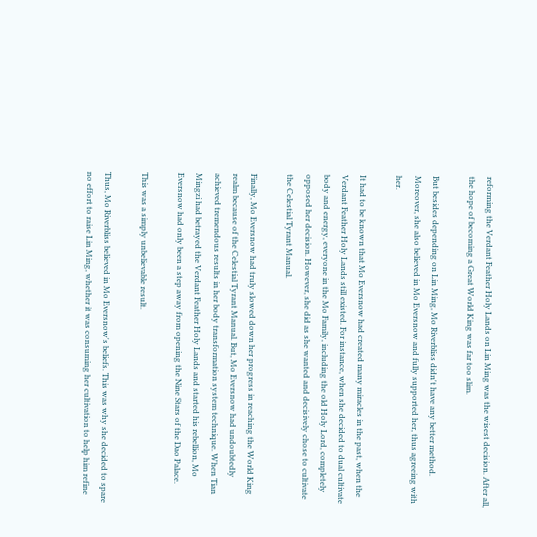reforming the Verdant Feather Holy Lands on Lin Ming was the wisest decision. After all, the hope of becoming a Great World King was far too slim.

But besides depending on Lin Ming, Mo Riverbliss didn't have any better method. Moreover, she also believed in Mo Eversnow and fully supported her, thus agreeing with her.

It had to be known that Mo Eversnow had created many miracles in the past, when the Verdant Feather Holy Lands still existed. For instance, when she decided to dual cultivate body and energy, everyone in the Mo Family, including the old Holy Lord, completely opposed her decision. However, she did as she wanted and decisively chose to cultivate the Celestial Tyrant Manual.

Finally, Mo Eversnow had truly slowed down her progress in reaching the World King realm because of the Celestial Tyrant Manual. But, Mo Eversnow had undoubtedly achieved tremendous results in her body transformation system technique. When Tian Mingzi had betrayed the Verdant Feather Holy Lands and started his rebellion, Mo Eversnow had only been a step away from opening the Nine Stars of the Dao Palace.

This was a simply unbelievable result.

Thus, Mo Riverbliss believed in Mo Eversnow's beliefs. This was why she decided to spare no effort to raise Lin Ming, whether it was consuming her cultivation to help him refine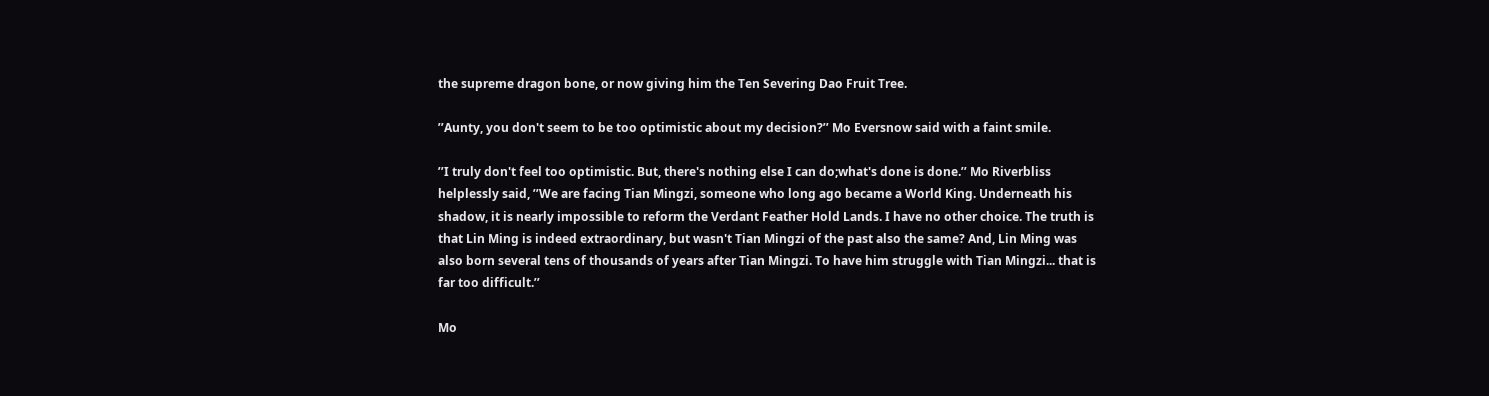the supreme dragon bone, or now giving him the Ten Severing Dao Fruit Tree.

’’Aunty, you don't seem to be too optimistic about my decision?’’ Mo Eversnow said with a faint smile.

’’I truly don't feel too optimistic. But, there's nothing else I can do;what's done is done.’’ Mo Riverbliss helplessly said, ’’We are facing Tian Mingzi, someone who long ago became a World King. Underneath his shadow, it is nearly impossible to reform the Verdant Feather Hold Lands. I have no other choice. The truth is that Lin Ming is indeed extraordinary, but wasn't Tian Mingzi of the past also the same? And, Lin Ming was also born several tens of thousands of years after Tian Mingzi. To have him struggle with Tian Mingzi... that is far too difficult.’’

Mo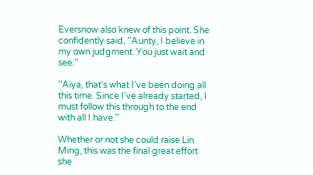Eversnow also knew of this point. She confidently said, ’’Aunty, I believe in my own judgment. You just wait and see.’’

’’Aiya, that's what I've been doing all this time. Since I've already started, I must follow this through to the end with all I have.’’

Whether or not she could raise Lin Ming, this was the final great effort she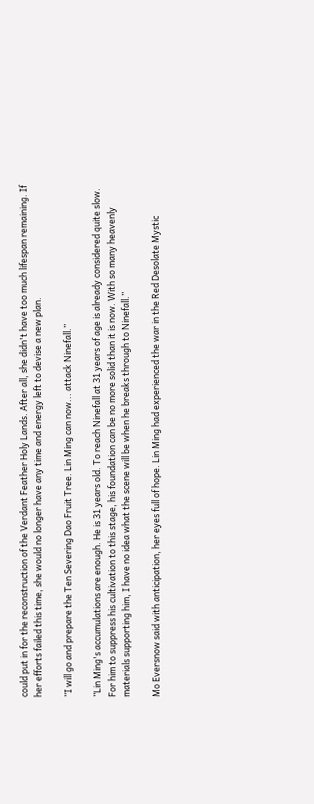could put in for the reconstruction of the Verdant Feather Holy Lands. After all, she didn't have too much lifespan remaining. If her efforts failed this time, she would no longer have any time and energy left to devise a new plan.

’’I will go and prepare the Ten Severing Dao Fruit Tree. Lin Ming can now... attack Ninefall.’’

’’Lin Ming's accumulations are enough. He is 31 years old. To reach Ninefall at 31 years of age is already considered quite slow. For him to suppress his cultivation to this stage, his foundation can be no more solid than it is now. With so many heavenly materials supporting him, I have no idea what the scene will be when he breaks through to Ninefall.’’

Mo Eversnow said with anticipation, her eyes full of hope. Lin Ming had experienced the war in the Red Desolate Mystic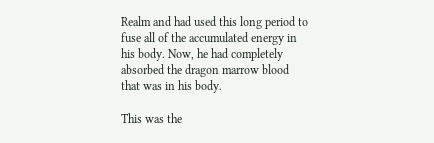Realm and had used this long period to fuse all of the accumulated energy in his body. Now, he had completely absorbed the dragon marrow blood that was in his body.

This was the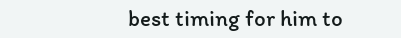best timing for him to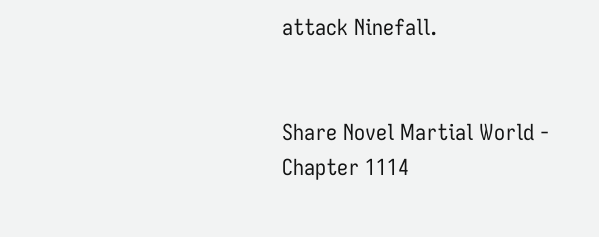attack Ninefall.


Share Novel Martial World - Chapter 1114